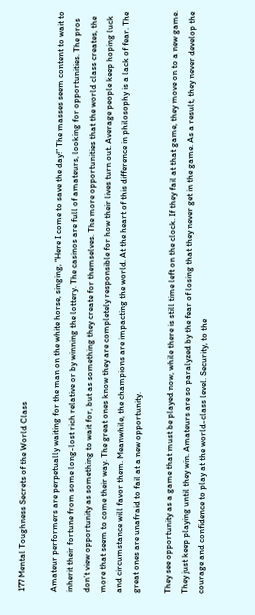177 Mental Toughness Secrets of the World Class

Amateur performers are perpetually waiting for the man on the white horse, singing, “Here I come to save the day!” The masses seem content to wait to inherit their fortune from some long-lost rich relative or by winning the lottery. The casinos are full of amateurs, looking for opportunities. The pros don’t view opportunity as something to wait for, but as something they create for themselves. The more opportunities that the world class creates, the more that seem to come their way. The great ones know they are completely responsible for how their lives turn out. Average people keep hoping luck and circumstance will favor them. Meanwhile, the champions are impacting the world. At the heart of this difference in philosophy is a lack of fear. The great ones are unafraid to fail at a new opportunity.

They see opportunity as a game that must be played now, while there is still time left on the clock. If they fail at that game, they move on to a new game. They just keep playing until they win. Amateurs are so paralyzed by the fear of losing that they never get in the game. As a result, they never develop the courage and confidence to play at the world-class level. Security, to the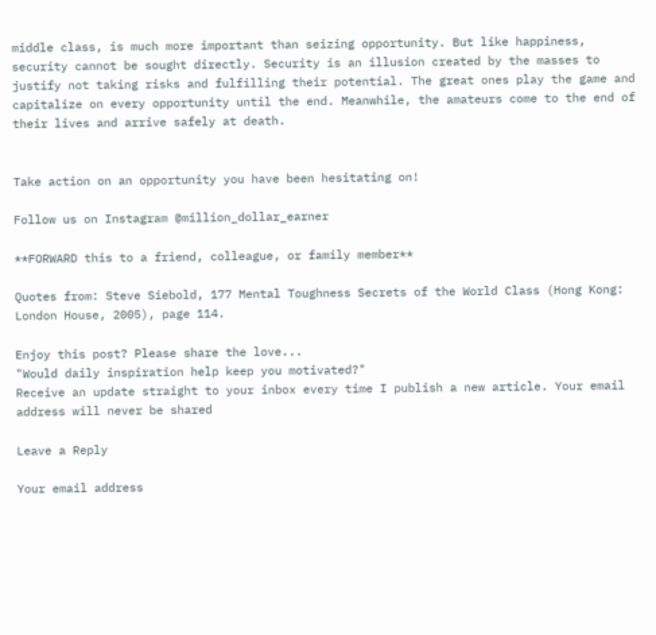middle class, is much more important than seizing opportunity. But like happiness, security cannot be sought directly. Security is an illusion created by the masses to justify not taking risks and fulfilling their potential. The great ones play the game and capitalize on every opportunity until the end. Meanwhile, the amateurs come to the end of their lives and arrive safely at death.


Take action on an opportunity you have been hesitating on!

Follow us on Instagram @million_dollar_earner

**FORWARD this to a friend, colleague, or family member**

Quotes from: Steve Siebold, 177 Mental Toughness Secrets of the World Class (Hong Kong: London House, 2005), page 114.

Enjoy this post? Please share the love...
"Would daily inspiration help keep you motivated?"
Receive an update straight to your inbox every time I publish a new article. Your email address will never be shared

Leave a Reply

Your email address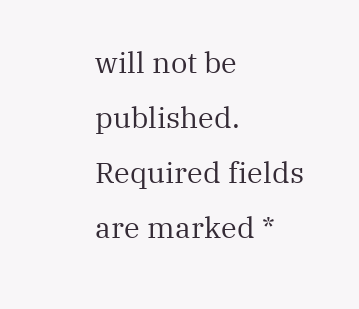will not be published. Required fields are marked *